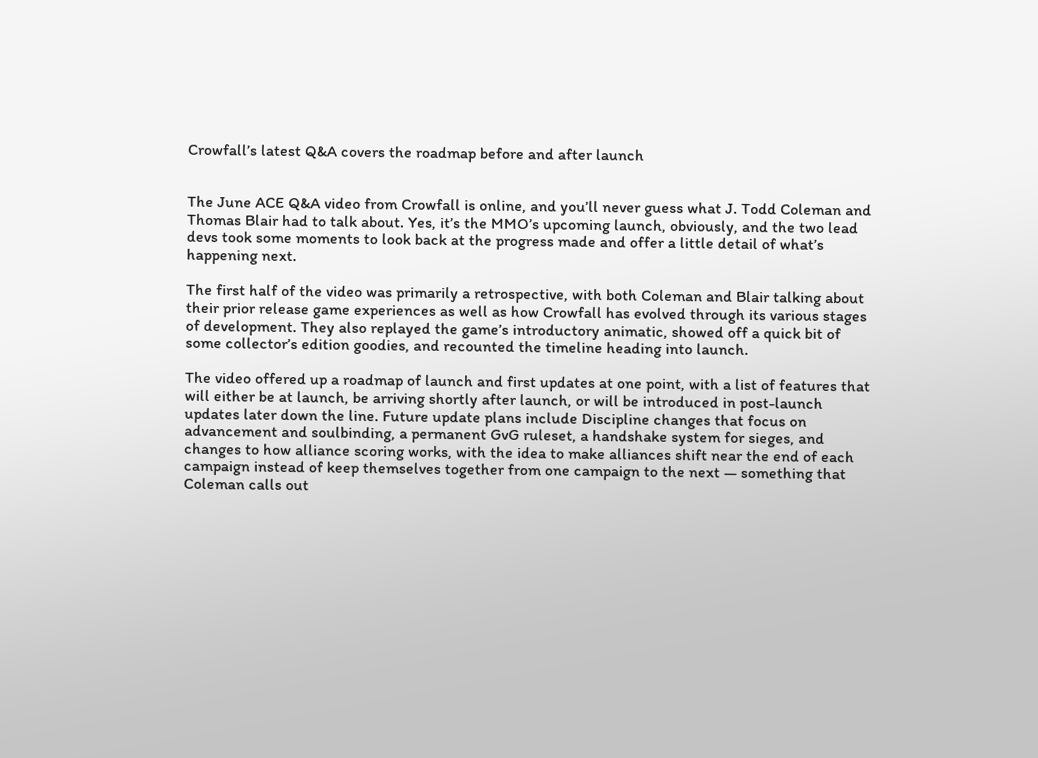Crowfall’s latest Q&A covers the roadmap before and after launch


The June ACE Q&A video from Crowfall is online, and you’ll never guess what J. Todd Coleman and Thomas Blair had to talk about. Yes, it’s the MMO’s upcoming launch, obviously, and the two lead devs took some moments to look back at the progress made and offer a little detail of what’s happening next.

The first half of the video was primarily a retrospective, with both Coleman and Blair talking about their prior release game experiences as well as how Crowfall has evolved through its various stages of development. They also replayed the game’s introductory animatic, showed off a quick bit of some collector’s edition goodies, and recounted the timeline heading into launch.

The video offered up a roadmap of launch and first updates at one point, with a list of features that will either be at launch, be arriving shortly after launch, or will be introduced in post-launch updates later down the line. Future update plans include Discipline changes that focus on advancement and soulbinding, a permanent GvG ruleset, a handshake system for sieges, and changes to how alliance scoring works, with the idea to make alliances shift near the end of each campaign instead of keep themselves together from one campaign to the next — something that Coleman calls out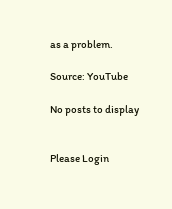as a problem.

Source: YouTube

No posts to display


Please Login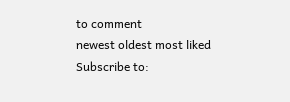to comment
newest oldest most liked
Subscribe to: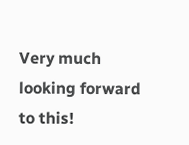Very much looking forward to this!